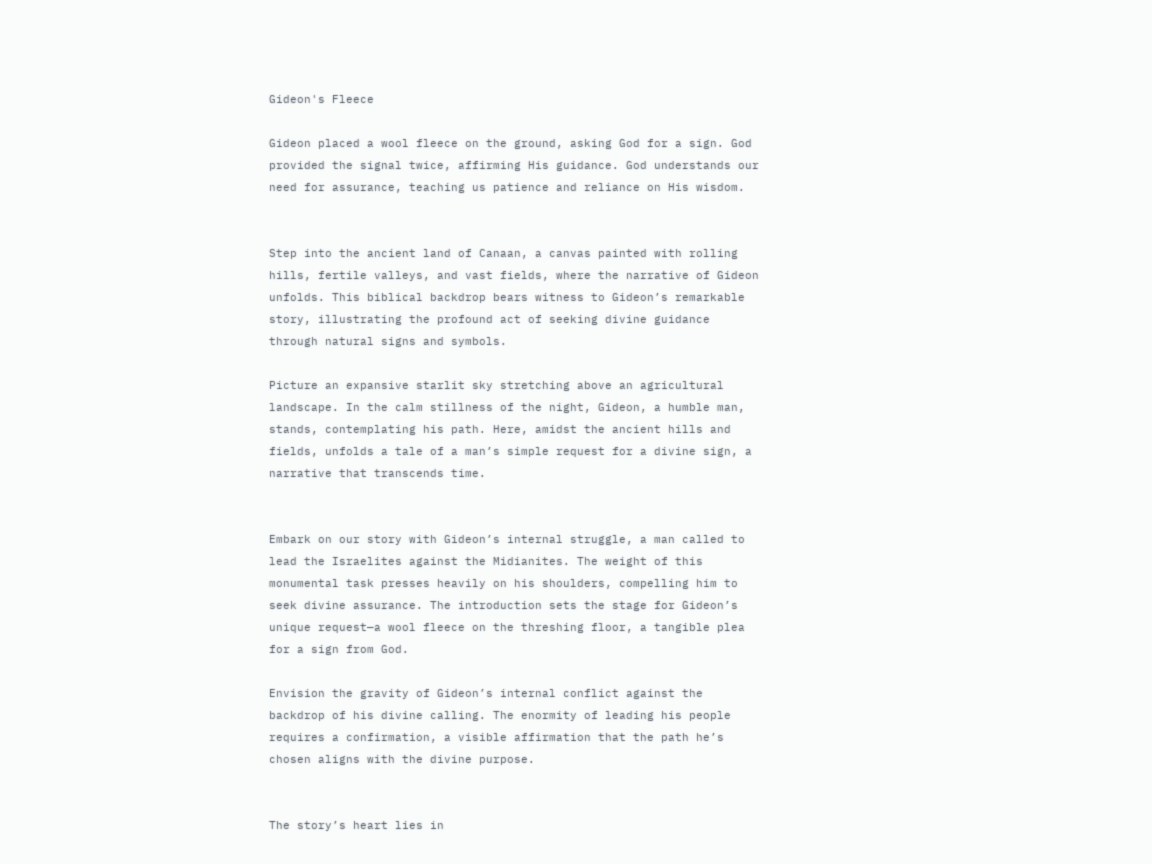Gideon's Fleece

Gideon placed a wool fleece on the ground, asking God for a sign. God provided the signal twice, affirming His guidance. God understands our need for assurance, teaching us patience and reliance on His wisdom.


Step into the ancient land of Canaan, a canvas painted with rolling hills, fertile valleys, and vast fields, where the narrative of Gideon unfolds. This biblical backdrop bears witness to Gideon’s remarkable story, illustrating the profound act of seeking divine guidance through natural signs and symbols.

Picture an expansive starlit sky stretching above an agricultural landscape. In the calm stillness of the night, Gideon, a humble man, stands, contemplating his path. Here, amidst the ancient hills and fields, unfolds a tale of a man’s simple request for a divine sign, a narrative that transcends time.


Embark on our story with Gideon’s internal struggle, a man called to lead the Israelites against the Midianites. The weight of this monumental task presses heavily on his shoulders, compelling him to seek divine assurance. The introduction sets the stage for Gideon’s unique request—a wool fleece on the threshing floor, a tangible plea for a sign from God.

Envision the gravity of Gideon’s internal conflict against the backdrop of his divine calling. The enormity of leading his people requires a confirmation, a visible affirmation that the path he’s chosen aligns with the divine purpose.


The story’s heart lies in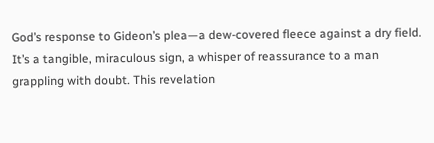God’s response to Gideon’s plea—a dew-covered fleece against a dry field. It’s a tangible, miraculous sign, a whisper of reassurance to a man grappling with doubt. This revelation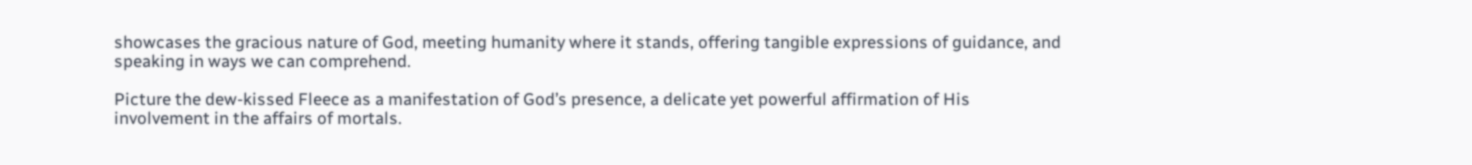showcases the gracious nature of God, meeting humanity where it stands, offering tangible expressions of guidance, and speaking in ways we can comprehend.

Picture the dew-kissed Fleece as a manifestation of God’s presence, a delicate yet powerful affirmation of His involvement in the affairs of mortals.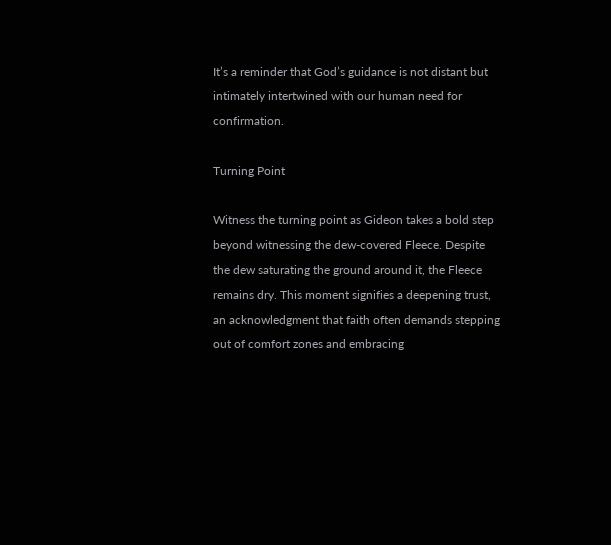It’s a reminder that God’s guidance is not distant but intimately intertwined with our human need for confirmation.

Turning Point

Witness the turning point as Gideon takes a bold step beyond witnessing the dew-covered Fleece. Despite the dew saturating the ground around it, the Fleece remains dry. This moment signifies a deepening trust, an acknowledgment that faith often demands stepping out of comfort zones and embracing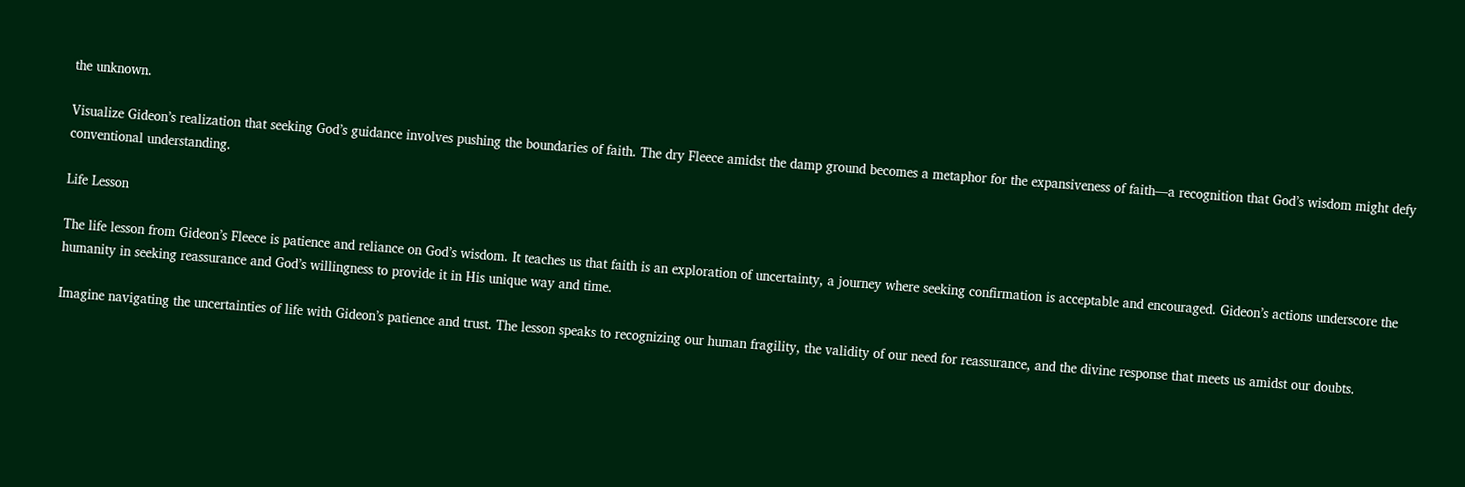the unknown.

Visualize Gideon’s realization that seeking God’s guidance involves pushing the boundaries of faith. The dry Fleece amidst the damp ground becomes a metaphor for the expansiveness of faith—a recognition that God’s wisdom might defy conventional understanding.

Life Lesson

The life lesson from Gideon’s Fleece is patience and reliance on God’s wisdom. It teaches us that faith is an exploration of uncertainty, a journey where seeking confirmation is acceptable and encouraged. Gideon’s actions underscore the humanity in seeking reassurance and God’s willingness to provide it in His unique way and time.

Imagine navigating the uncertainties of life with Gideon’s patience and trust. The lesson speaks to recognizing our human fragility, the validity of our need for reassurance, and the divine response that meets us amidst our doubts.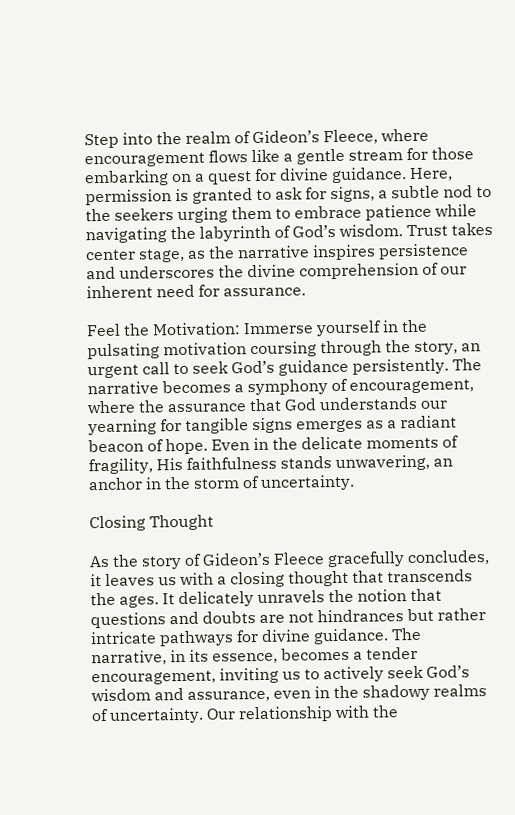Step into the realm of Gideon’s Fleece, where encouragement flows like a gentle stream for those embarking on a quest for divine guidance. Here, permission is granted to ask for signs, a subtle nod to the seekers urging them to embrace patience while navigating the labyrinth of God’s wisdom. Trust takes center stage, as the narrative inspires persistence and underscores the divine comprehension of our inherent need for assurance.

Feel the Motivation: Immerse yourself in the pulsating motivation coursing through the story, an urgent call to seek God’s guidance persistently. The narrative becomes a symphony of encouragement, where the assurance that God understands our yearning for tangible signs emerges as a radiant beacon of hope. Even in the delicate moments of fragility, His faithfulness stands unwavering, an anchor in the storm of uncertainty.

Closing Thought

As the story of Gideon’s Fleece gracefully concludes, it leaves us with a closing thought that transcends the ages. It delicately unravels the notion that questions and doubts are not hindrances but rather intricate pathways for divine guidance. The narrative, in its essence, becomes a tender encouragement, inviting us to actively seek God’s wisdom and assurance, even in the shadowy realms of uncertainty. Our relationship with the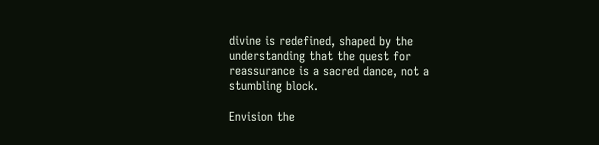divine is redefined, shaped by the understanding that the quest for reassurance is a sacred dance, not a stumbling block.

Envision the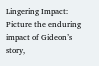Lingering Impact: Picture the enduring impact of Gideon’s story,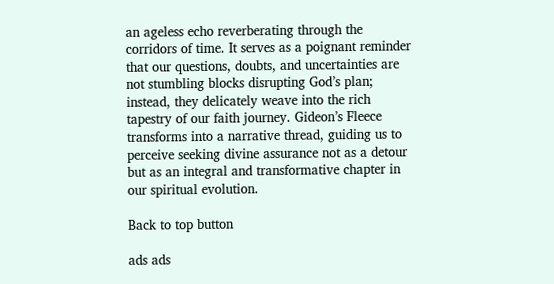an ageless echo reverberating through the corridors of time. It serves as a poignant reminder that our questions, doubts, and uncertainties are not stumbling blocks disrupting God’s plan; instead, they delicately weave into the rich tapestry of our faith journey. Gideon’s Fleece transforms into a narrative thread, guiding us to perceive seeking divine assurance not as a detour but as an integral and transformative chapter in our spiritual evolution.

Back to top button

ads ads